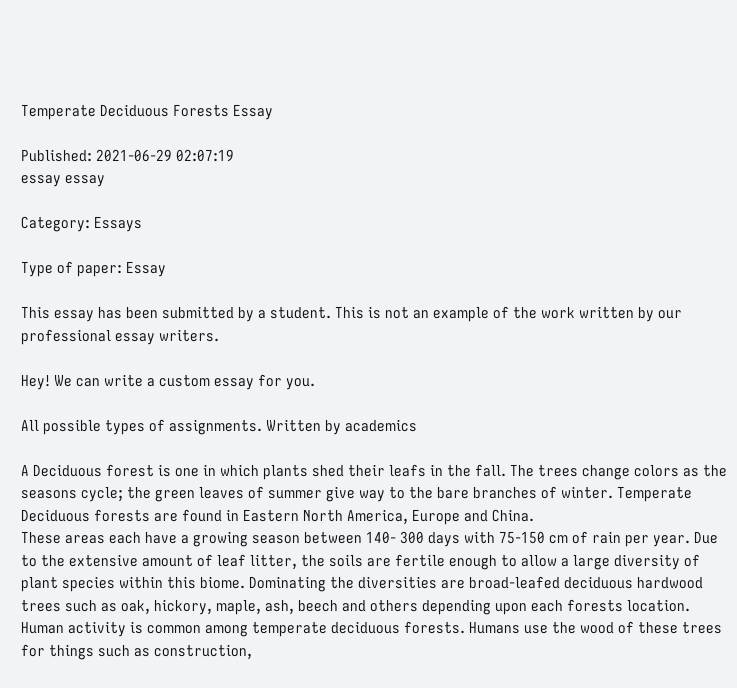Temperate Deciduous Forests Essay

Published: 2021-06-29 02:07:19
essay essay

Category: Essays

Type of paper: Essay

This essay has been submitted by a student. This is not an example of the work written by our professional essay writers.

Hey! We can write a custom essay for you.

All possible types of assignments. Written by academics

A Deciduous forest is one in which plants shed their leafs in the fall. The trees change colors as the seasons cycle; the green leaves of summer give way to the bare branches of winter. Temperate Deciduous forests are found in Eastern North America, Europe and China.
These areas each have a growing season between 140- 300 days with 75-150 cm of rain per year. Due to the extensive amount of leaf litter, the soils are fertile enough to allow a large diversity of plant species within this biome. Dominating the diversities are broad-leafed deciduous hardwood trees such as oak, hickory, maple, ash, beech and others depending upon each forests location. Human activity is common among temperate deciduous forests. Humans use the wood of these trees for things such as construction,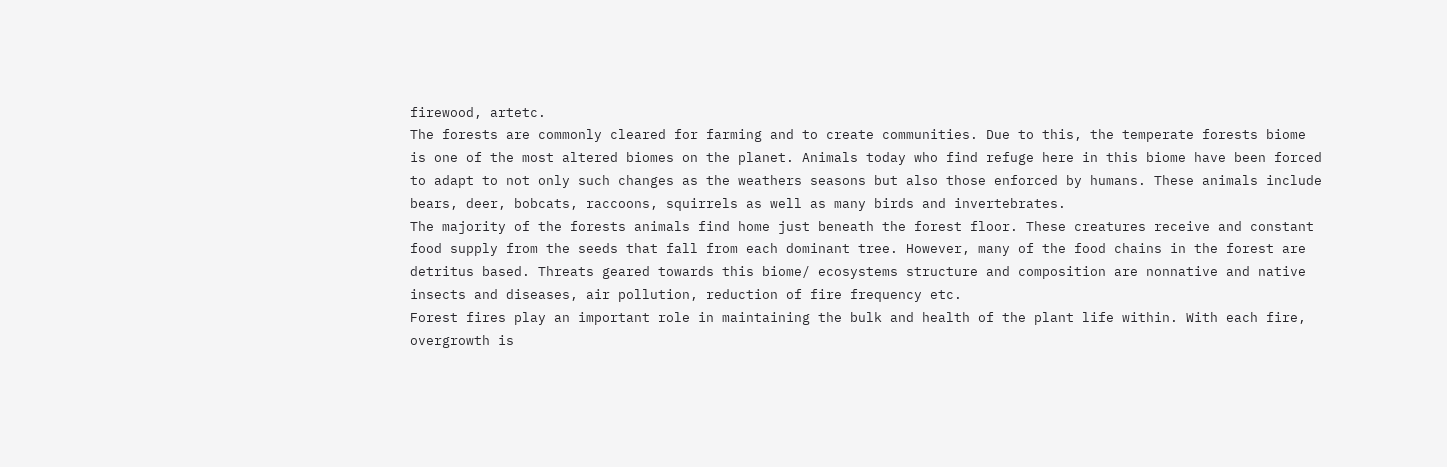firewood, artetc.
The forests are commonly cleared for farming and to create communities. Due to this, the temperate forests biome is one of the most altered biomes on the planet. Animals today who find refuge here in this biome have been forced to adapt to not only such changes as the weathers seasons but also those enforced by humans. These animals include bears, deer, bobcats, raccoons, squirrels as well as many birds and invertebrates.
The majority of the forests animals find home just beneath the forest floor. These creatures receive and constant food supply from the seeds that fall from each dominant tree. However, many of the food chains in the forest are detritus based. Threats geared towards this biome/ ecosystems structure and composition are nonnative and native insects and diseases, air pollution, reduction of fire frequency etc.
Forest fires play an important role in maintaining the bulk and health of the plant life within. With each fire, overgrowth is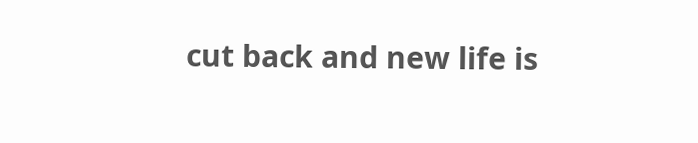cut back and new life is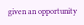given an opportunity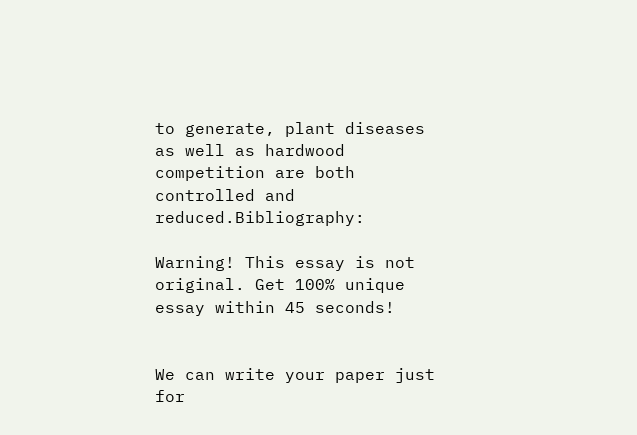to generate, plant diseases as well as hardwood competition are both controlled and reduced.Bibliography:

Warning! This essay is not original. Get 100% unique essay within 45 seconds!


We can write your paper just for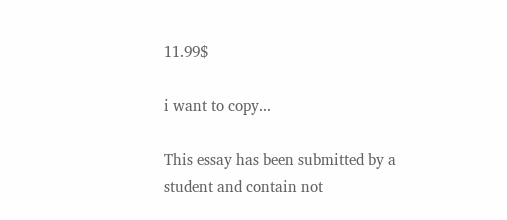11.99$

i want to copy...

This essay has been submitted by a student and contain not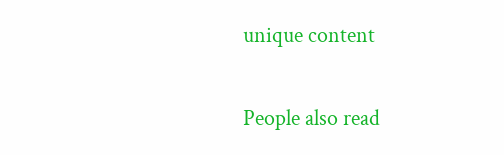unique content

People also read